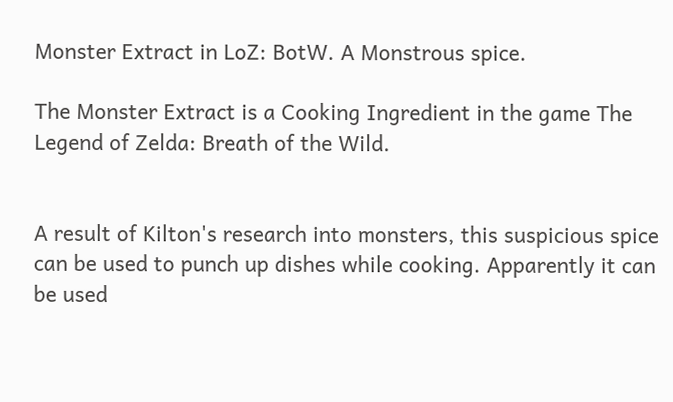Monster Extract in LoZ: BotW. A Monstrous spice.

The Monster Extract is a Cooking Ingredient in the game The Legend of Zelda: Breath of the Wild.


A result of Kilton's research into monsters, this suspicious spice can be used to punch up dishes while cooking. Apparently it can be used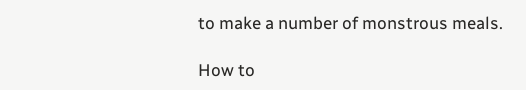to make a number of monstrous meals.

How to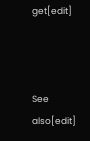get[edit]



See also[edit]